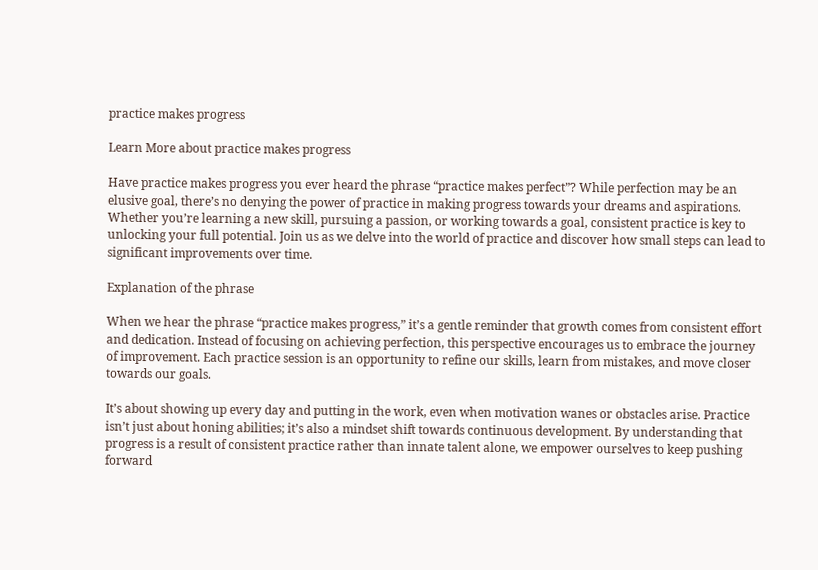practice makes progress

Learn More about practice makes progress

Have practice makes progress you ever heard the phrase “practice makes perfect”? While perfection may be an elusive goal, there’s no denying the power of practice in making progress towards your dreams and aspirations. Whether you’re learning a new skill, pursuing a passion, or working towards a goal, consistent practice is key to unlocking your full potential. Join us as we delve into the world of practice and discover how small steps can lead to significant improvements over time.

Explanation of the phrase

When we hear the phrase “practice makes progress,” it’s a gentle reminder that growth comes from consistent effort and dedication. Instead of focusing on achieving perfection, this perspective encourages us to embrace the journey of improvement. Each practice session is an opportunity to refine our skills, learn from mistakes, and move closer towards our goals.

It’s about showing up every day and putting in the work, even when motivation wanes or obstacles arise. Practice isn’t just about honing abilities; it’s also a mindset shift towards continuous development. By understanding that progress is a result of consistent practice rather than innate talent alone, we empower ourselves to keep pushing forward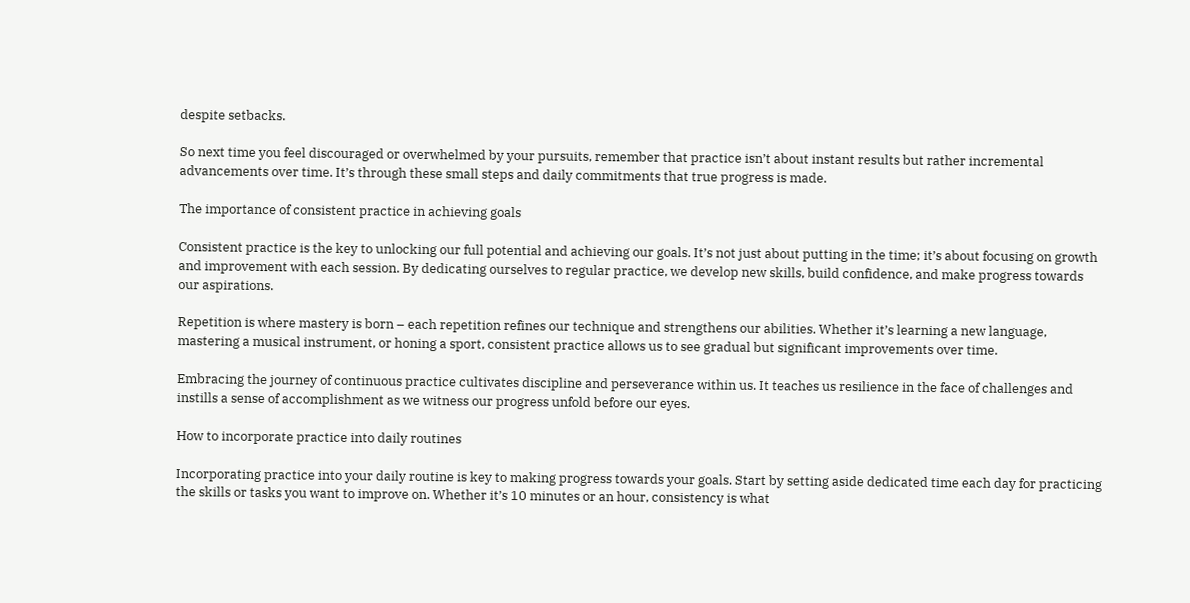despite setbacks.

So next time you feel discouraged or overwhelmed by your pursuits, remember that practice isn’t about instant results but rather incremental advancements over time. It’s through these small steps and daily commitments that true progress is made.

The importance of consistent practice in achieving goals

Consistent practice is the key to unlocking our full potential and achieving our goals. It’s not just about putting in the time; it’s about focusing on growth and improvement with each session. By dedicating ourselves to regular practice, we develop new skills, build confidence, and make progress towards our aspirations.

Repetition is where mastery is born – each repetition refines our technique and strengthens our abilities. Whether it’s learning a new language, mastering a musical instrument, or honing a sport, consistent practice allows us to see gradual but significant improvements over time.

Embracing the journey of continuous practice cultivates discipline and perseverance within us. It teaches us resilience in the face of challenges and instills a sense of accomplishment as we witness our progress unfold before our eyes.

How to incorporate practice into daily routines

Incorporating practice into your daily routine is key to making progress towards your goals. Start by setting aside dedicated time each day for practicing the skills or tasks you want to improve on. Whether it’s 10 minutes or an hour, consistency is what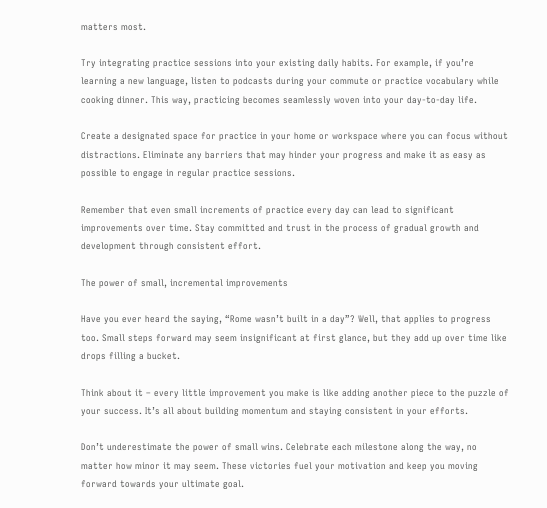matters most.

Try integrating practice sessions into your existing daily habits. For example, if you’re learning a new language, listen to podcasts during your commute or practice vocabulary while cooking dinner. This way, practicing becomes seamlessly woven into your day-to-day life.

Create a designated space for practice in your home or workspace where you can focus without distractions. Eliminate any barriers that may hinder your progress and make it as easy as possible to engage in regular practice sessions.

Remember that even small increments of practice every day can lead to significant improvements over time. Stay committed and trust in the process of gradual growth and development through consistent effort.

The power of small, incremental improvements

Have you ever heard the saying, “Rome wasn’t built in a day”? Well, that applies to progress too. Small steps forward may seem insignificant at first glance, but they add up over time like drops filling a bucket.

Think about it – every little improvement you make is like adding another piece to the puzzle of your success. It’s all about building momentum and staying consistent in your efforts.

Don’t underestimate the power of small wins. Celebrate each milestone along the way, no matter how minor it may seem. These victories fuel your motivation and keep you moving forward towards your ultimate goal.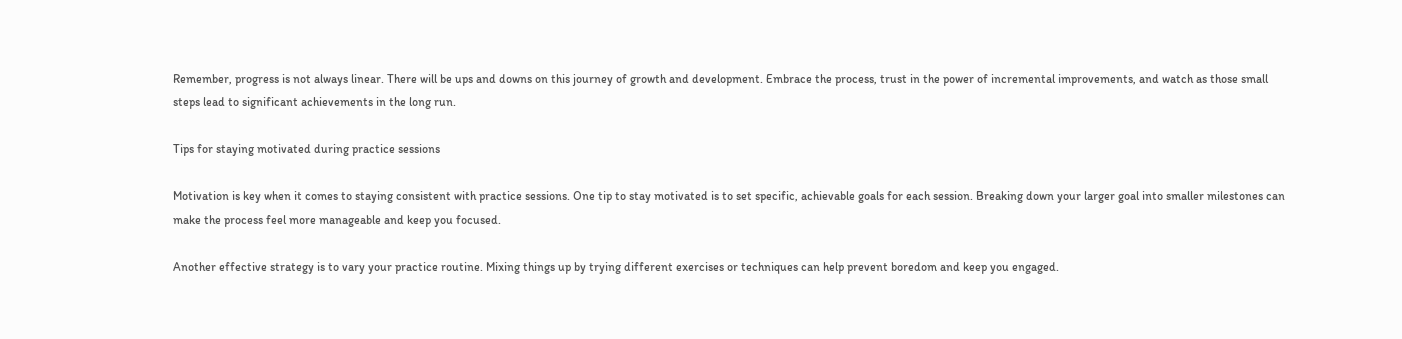Remember, progress is not always linear. There will be ups and downs on this journey of growth and development. Embrace the process, trust in the power of incremental improvements, and watch as those small steps lead to significant achievements in the long run.

Tips for staying motivated during practice sessions

Motivation is key when it comes to staying consistent with practice sessions. One tip to stay motivated is to set specific, achievable goals for each session. Breaking down your larger goal into smaller milestones can make the process feel more manageable and keep you focused.

Another effective strategy is to vary your practice routine. Mixing things up by trying different exercises or techniques can help prevent boredom and keep you engaged.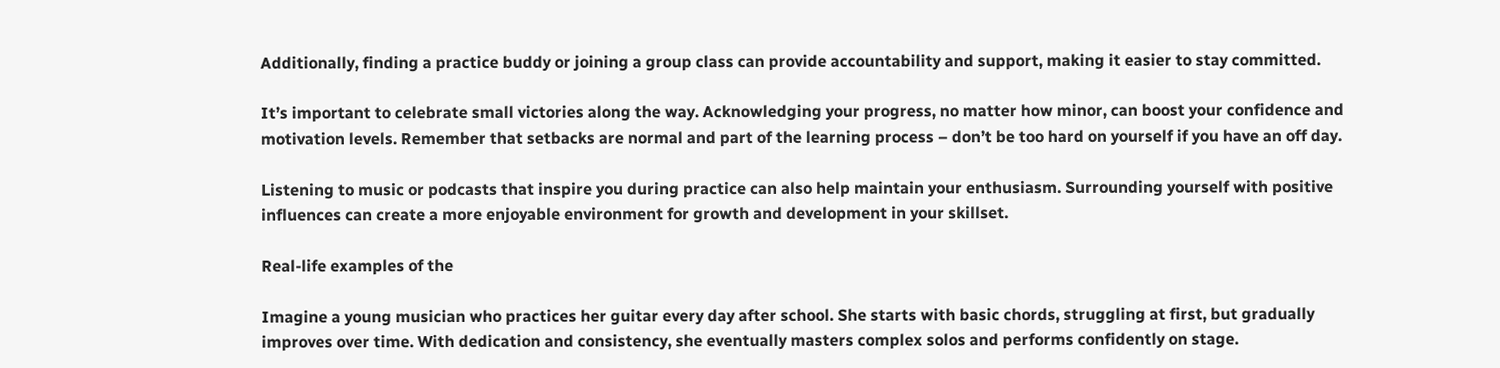Additionally, finding a practice buddy or joining a group class can provide accountability and support, making it easier to stay committed.

It’s important to celebrate small victories along the way. Acknowledging your progress, no matter how minor, can boost your confidence and motivation levels. Remember that setbacks are normal and part of the learning process – don’t be too hard on yourself if you have an off day.

Listening to music or podcasts that inspire you during practice can also help maintain your enthusiasm. Surrounding yourself with positive influences can create a more enjoyable environment for growth and development in your skillset.

Real-life examples of the

Imagine a young musician who practices her guitar every day after school. She starts with basic chords, struggling at first, but gradually improves over time. With dedication and consistency, she eventually masters complex solos and performs confidently on stage.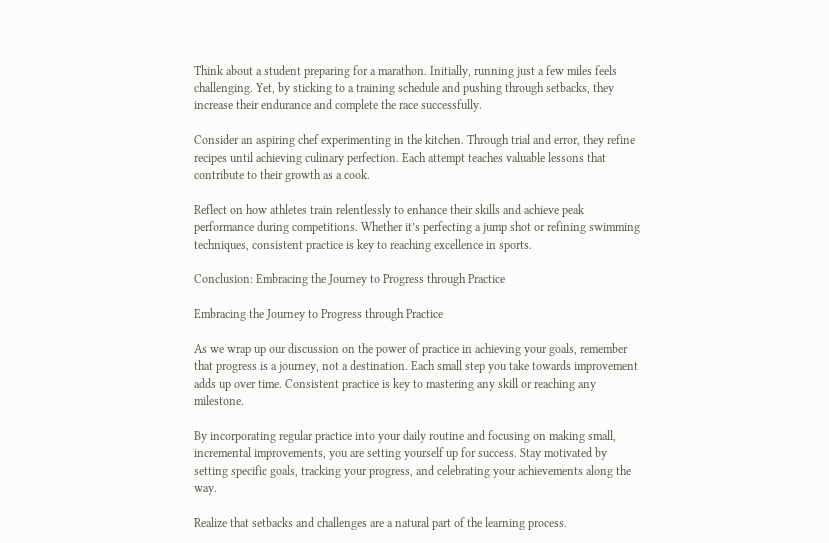Think about a student preparing for a marathon. Initially, running just a few miles feels challenging. Yet, by sticking to a training schedule and pushing through setbacks, they increase their endurance and complete the race successfully.

Consider an aspiring chef experimenting in the kitchen. Through trial and error, they refine recipes until achieving culinary perfection. Each attempt teaches valuable lessons that contribute to their growth as a cook.

Reflect on how athletes train relentlessly to enhance their skills and achieve peak performance during competitions. Whether it’s perfecting a jump shot or refining swimming techniques, consistent practice is key to reaching excellence in sports.

Conclusion: Embracing the Journey to Progress through Practice

Embracing the Journey to Progress through Practice

As we wrap up our discussion on the power of practice in achieving your goals, remember that progress is a journey, not a destination. Each small step you take towards improvement adds up over time. Consistent practice is key to mastering any skill or reaching any milestone.

By incorporating regular practice into your daily routine and focusing on making small, incremental improvements, you are setting yourself up for success. Stay motivated by setting specific goals, tracking your progress, and celebrating your achievements along the way.

Realize that setbacks and challenges are a natural part of the learning process.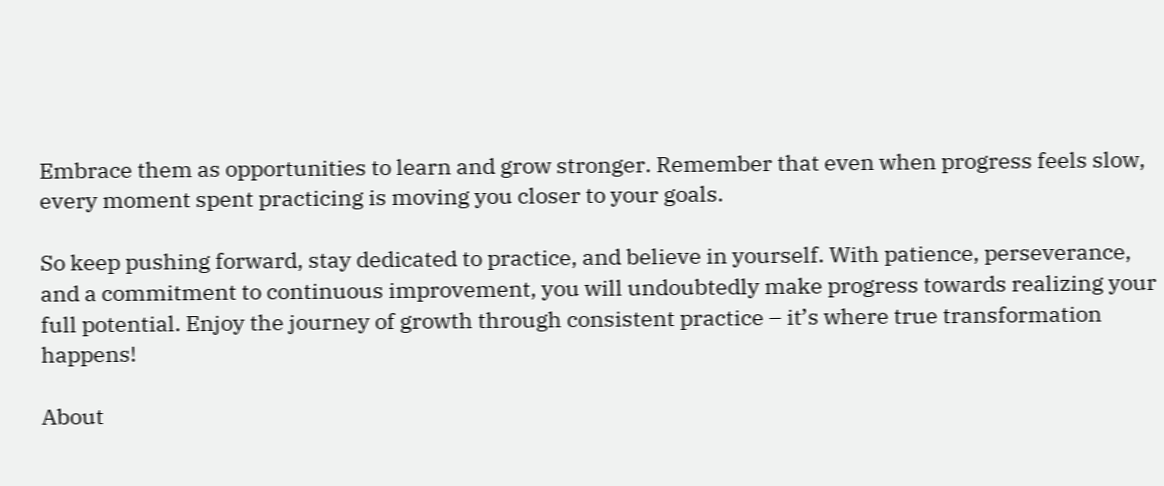Embrace them as opportunities to learn and grow stronger. Remember that even when progress feels slow, every moment spent practicing is moving you closer to your goals.

So keep pushing forward, stay dedicated to practice, and believe in yourself. With patience, perseverance, and a commitment to continuous improvement, you will undoubtedly make progress towards realizing your full potential. Enjoy the journey of growth through consistent practice – it’s where true transformation happens!

About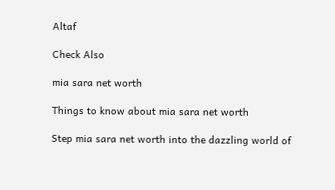Altaf

Check Also

mia sara net worth

Things to know about mia sara net worth

Step mia sara net worth into the dazzling world of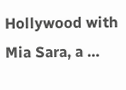Hollywood with Mia Sara, a …